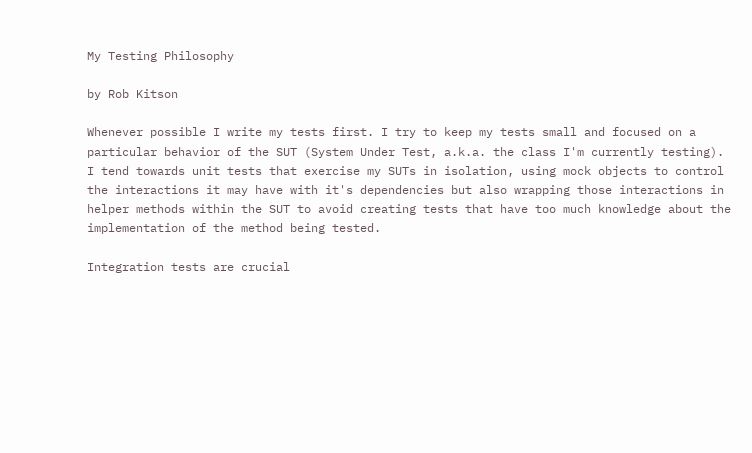My Testing Philosophy

by Rob Kitson

Whenever possible I write my tests first. I try to keep my tests small and focused on a particular behavior of the SUT (System Under Test, a.k.a. the class I'm currently testing). I tend towards unit tests that exercise my SUTs in isolation, using mock objects to control the interactions it may have with it's dependencies but also wrapping those interactions in helper methods within the SUT to avoid creating tests that have too much knowledge about the implementation of the method being tested.

Integration tests are crucial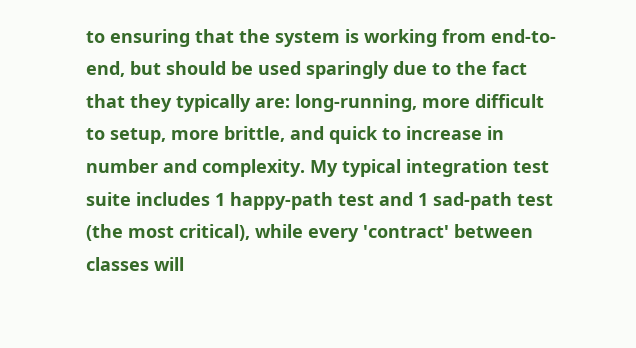to ensuring that the system is working from end-to-end, but should be used sparingly due to the fact that they typically are: long-running, more difficult to setup, more brittle, and quick to increase in number and complexity. My typical integration test suite includes 1 happy-path test and 1 sad-path test (the most critical), while every 'contract' between classes will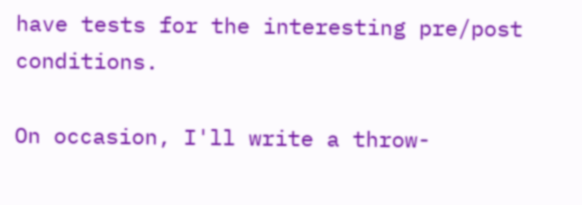have tests for the interesting pre/post conditions.

On occasion, I'll write a throw-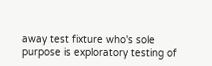away test fixture who's sole purpose is exploratory testing of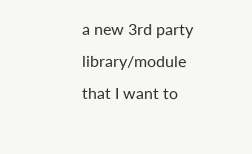a new 3rd party library/module that I want to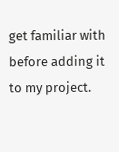get familiar with before adding it to my project.